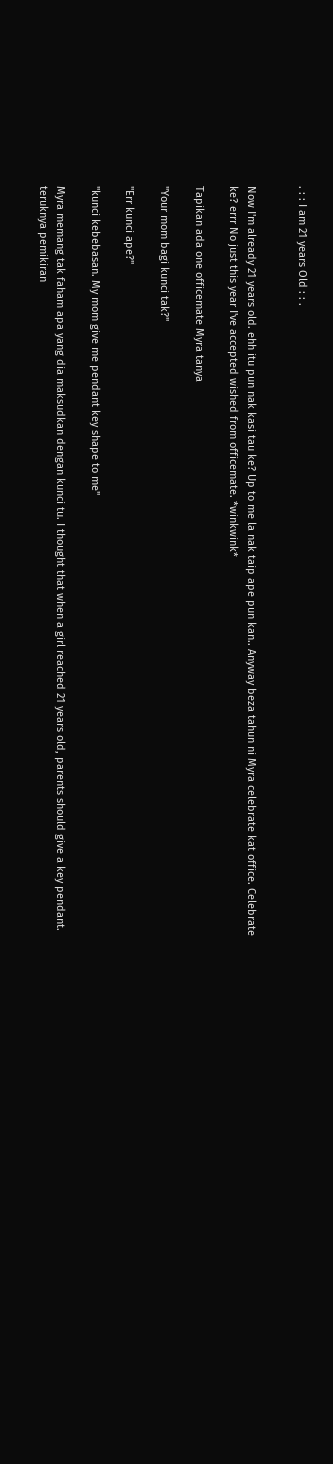. : : I am 21 years Old : : .


Now I'm already 21 years old. ehh itu pun nak kasi tau ke? Up to me la nak taip ape pun kan.. Anyway beza tahun ni Myra celebrate kat office. Celebrate ke? errr No just this year I've accepted wished from officemate. *winkwink*

Tapikan ada one officemate Myra tanya

"Your mom bagi kunci tak?"

"Err kunci ape?"

"kunci kebebasan. My mom give me pendant key shape to me"

Myra memang tak faham apa yang dia maksudkan dengan kunci tu. I thought that when a girl reached 21 years old, parents should give a key pendant. teruknya pemikiran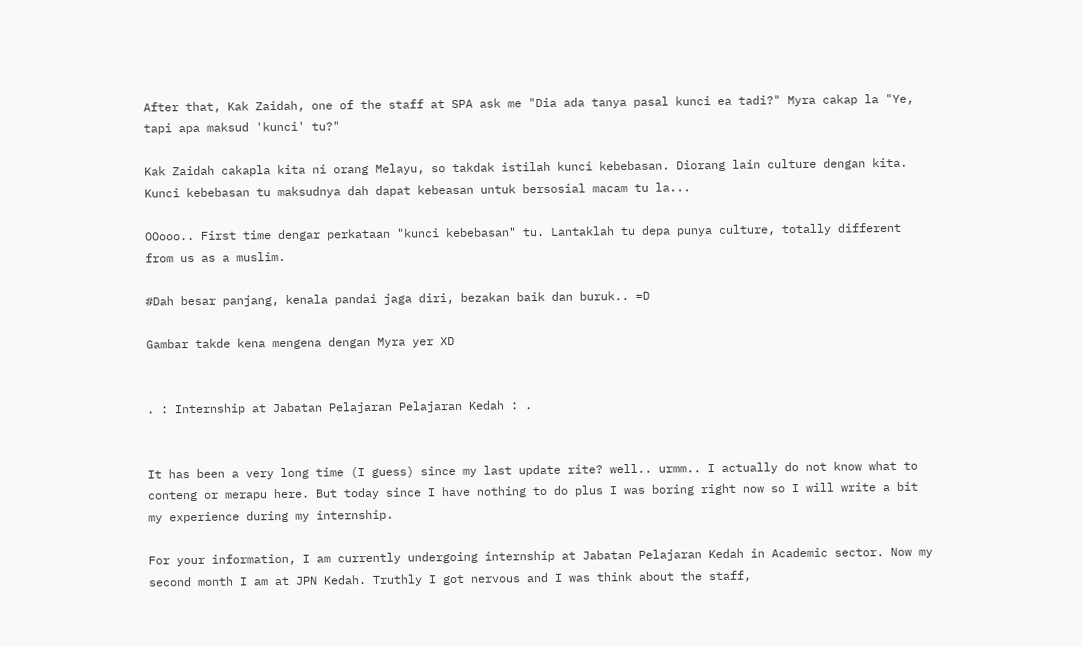After that, Kak Zaidah, one of the staff at SPA ask me "Dia ada tanya pasal kunci ea tadi?" Myra cakap la "Ye, tapi apa maksud 'kunci' tu?"

Kak Zaidah cakapla kita ni orang Melayu, so takdak istilah kunci kebebasan. Diorang lain culture dengan kita. Kunci kebebasan tu maksudnya dah dapat kebeasan untuk bersosial macam tu la...

OOooo.. First time dengar perkataan "kunci kebebasan" tu. Lantaklah tu depa punya culture, totally different from us as a muslim.

#Dah besar panjang, kenala pandai jaga diri, bezakan baik dan buruk.. =D

Gambar takde kena mengena dengan Myra yer XD


. : Internship at Jabatan Pelajaran Pelajaran Kedah : .


It has been a very long time (I guess) since my last update rite? well.. urmm.. I actually do not know what to conteng or merapu here. But today since I have nothing to do plus I was boring right now so I will write a bit my experience during my internship.

For your information, I am currently undergoing internship at Jabatan Pelajaran Kedah in Academic sector. Now my second month I am at JPN Kedah. Truthly I got nervous and I was think about the staff,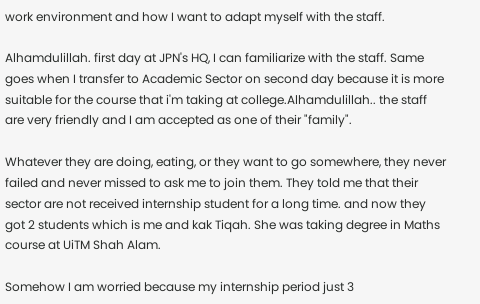work environment and how I want to adapt myself with the staff.

Alhamdulillah. first day at JPN's HQ, I can familiarize with the staff. Same goes when I transfer to Academic Sector on second day because it is more suitable for the course that i'm taking at college.Alhamdulillah.. the staff are very friendly and I am accepted as one of their "family".

Whatever they are doing, eating, or they want to go somewhere, they never failed and never missed to ask me to join them. They told me that their sector are not received internship student for a long time. and now they got 2 students which is me and kak Tiqah. She was taking degree in Maths course at UiTM Shah Alam.

Somehow I am worried because my internship period just 3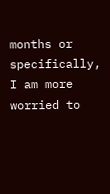months or specifically, I am more worried to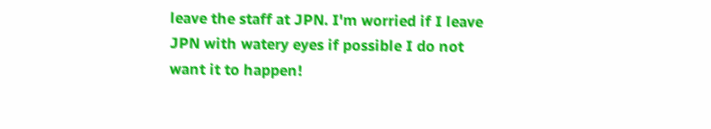leave the staff at JPN. I'm worried if I leave JPN with watery eyes if possible I do not want it to happen!